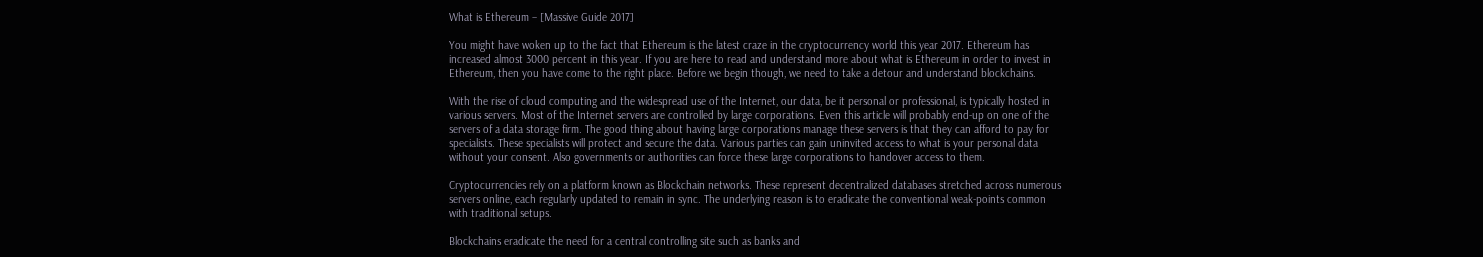What is Ethereum – [Massive Guide 2017]

You might have woken up to the fact that Ethereum is the latest craze in the cryptocurrency world this year 2017. Ethereum has increased almost 3000 percent in this year. If you are here to read and understand more about what is Ethereum in order to invest in Ethereum, then you have come to the right place. Before we begin though, we need to take a detour and understand blockchains.

With the rise of cloud computing and the widespread use of the Internet, our data, be it personal or professional, is typically hosted in various servers. Most of the Internet servers are controlled by large corporations. Even this article will probably end-up on one of the servers of a data storage firm. The good thing about having large corporations manage these servers is that they can afford to pay for specialists. These specialists will protect and secure the data. Various parties can gain uninvited access to what is your personal data without your consent. Also governments or authorities can force these large corporations to handover access to them.

Cryptocurrencies rely on a platform known as Blockchain networks. These represent decentralized databases stretched across numerous servers online, each regularly updated to remain in sync. The underlying reason is to eradicate the conventional weak-points common with traditional setups.

Blockchains eradicate the need for a central controlling site such as banks and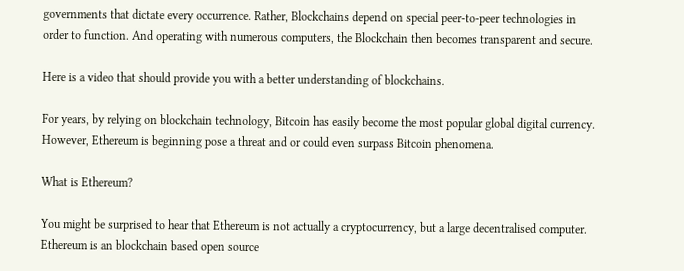governments that dictate every occurrence. Rather, Blockchains depend on special peer-to-peer technologies in order to function. And operating with numerous computers, the Blockchain then becomes transparent and secure.

Here is a video that should provide you with a better understanding of blockchains.

For years, by relying on blockchain technology, Bitcoin has easily become the most popular global digital currency. However, Ethereum is beginning pose a threat and or could even surpass Bitcoin phenomena.

What is Ethereum?

You might be surprised to hear that Ethereum is not actually a cryptocurrency, but a large decentralised computer. Ethereum is an blockchain based open source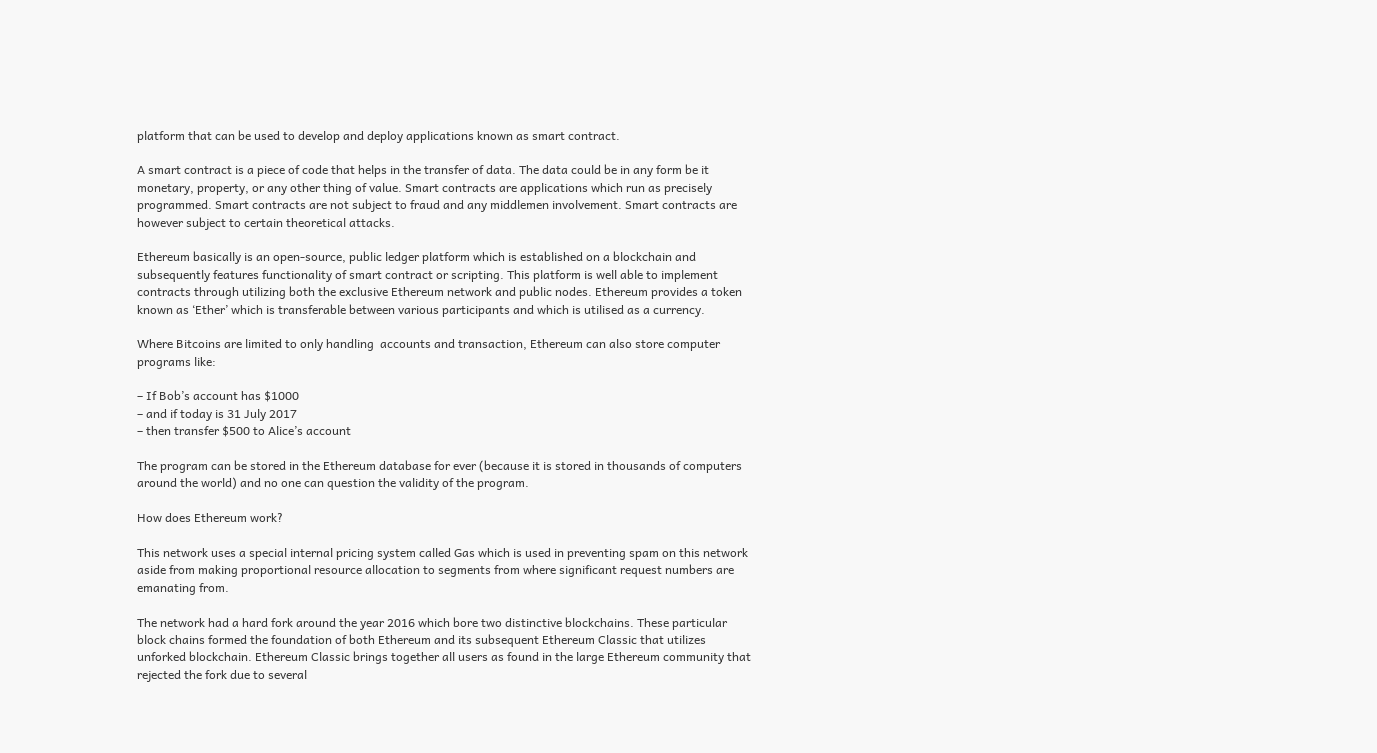platform that can be used to develop and deploy applications known as smart contract.

A smart contract is a piece of code that helps in the transfer of data. The data could be in any form be it monetary, property, or any other thing of value. Smart contracts are applications which run as precisely programmed. Smart contracts are not subject to fraud and any middlemen involvement. Smart contracts are however subject to certain theoretical attacks.

Ethereum basically is an open-source, public ledger platform which is established on a blockchain and subsequently features functionality of smart contract or scripting. This platform is well able to implement contracts through utilizing both the exclusive Ethereum network and public nodes. Ethereum provides a token known as ‘Ether’ which is transferable between various participants and which is utilised as a currency.

Where Bitcoins are limited to only handling  accounts and transaction, Ethereum can also store computer programs like:

– If Bob’s account has $1000
– and if today is 31 July 2017
– then transfer $500 to Alice’s account

The program can be stored in the Ethereum database for ever (because it is stored in thousands of computers around the world) and no one can question the validity of the program.

How does Ethereum work?

This network uses a special internal pricing system called Gas which is used in preventing spam on this network aside from making proportional resource allocation to segments from where significant request numbers are emanating from.

The network had a hard fork around the year 2016 which bore two distinctive blockchains. These particular block chains formed the foundation of both Ethereum and its subsequent Ethereum Classic that utilizes unforked blockchain. Ethereum Classic brings together all users as found in the large Ethereum community that rejected the fork due to several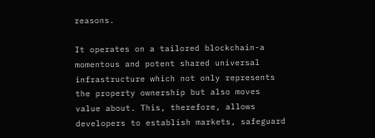reasons.

It operates on a tailored blockchain-a momentous and potent shared universal infrastructure which not only represents the property ownership but also moves value about. This, therefore, allows developers to establish markets, safeguard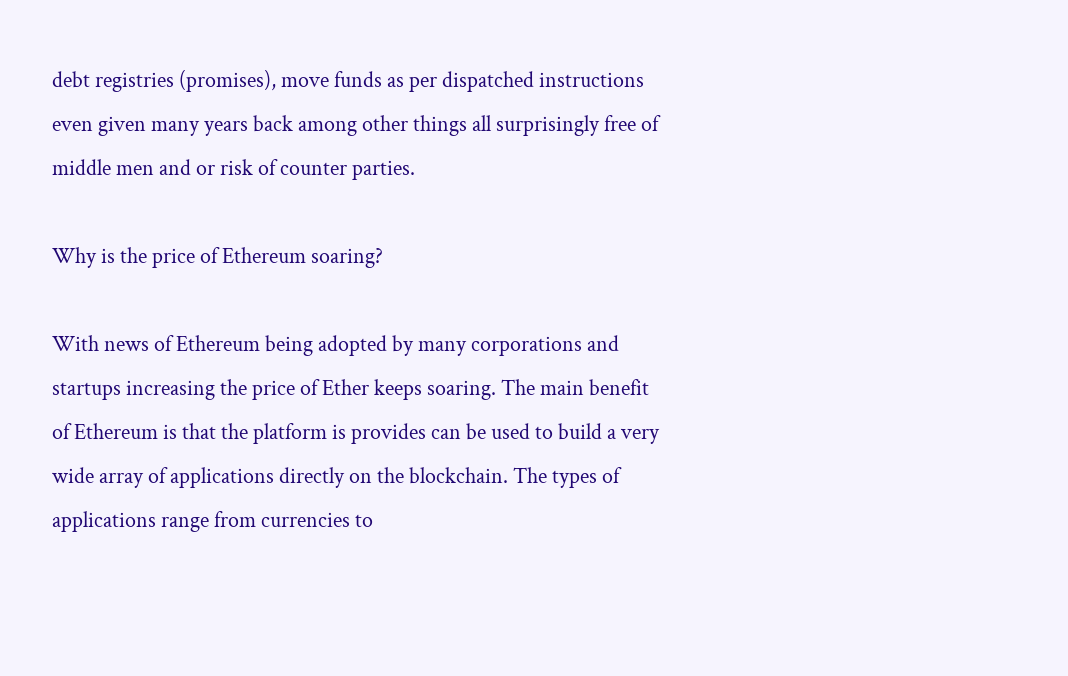debt registries (promises), move funds as per dispatched instructions even given many years back among other things all surprisingly free of middle men and or risk of counter parties.

Why is the price of Ethereum soaring?

With news of Ethereum being adopted by many corporations and startups increasing the price of Ether keeps soaring. The main benefit of Ethereum is that the platform is provides can be used to build a very wide array of applications directly on the blockchain. The types of applications range from currencies to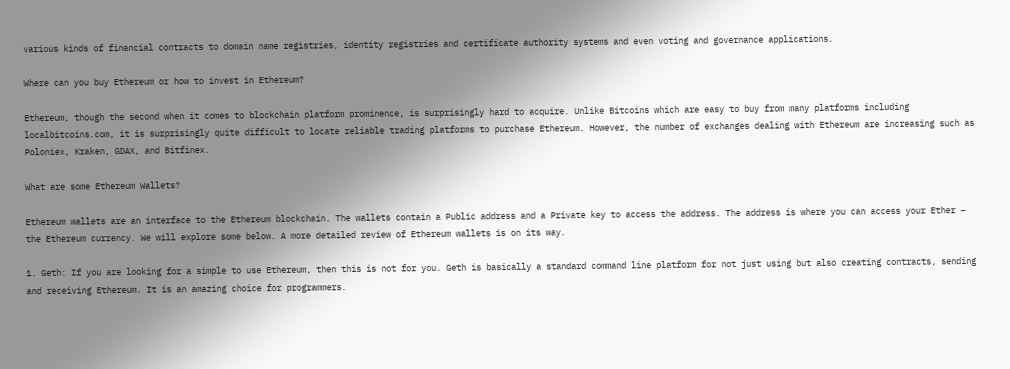various kinds of financial contracts to domain name registries, identity registries and certificate authority systems and even voting and governance applications.

Where can you buy Ethereum or how to invest in Ethereum?

Ethereum, though the second when it comes to blockchain platform prominence, is surprisingly hard to acquire. Unlike Bitcoins which are easy to buy from many platforms including localbitcoins.com, it is surprisingly quite difficult to locate reliable trading platforms to purchase Ethereum. However, the number of exchanges dealing with Ethereum are increasing such as Poloniex, Kraken, GDAX, and Bitfinex.

What are some Ethereum Wallets?

Ethereum wallets are an interface to the Ethereum blockchain. The wallets contain a Public address and a Private key to access the address. The address is where you can access your Ether – the Ethereum currency. We will explore some below. A more detailed review of Ethereum wallets is on its way.

1. Geth: If you are looking for a simple to use Ethereum, then this is not for you. Geth is basically a standard command line platform for not just using but also creating contracts, sending and receiving Ethereum. It is an amazing choice for programmers.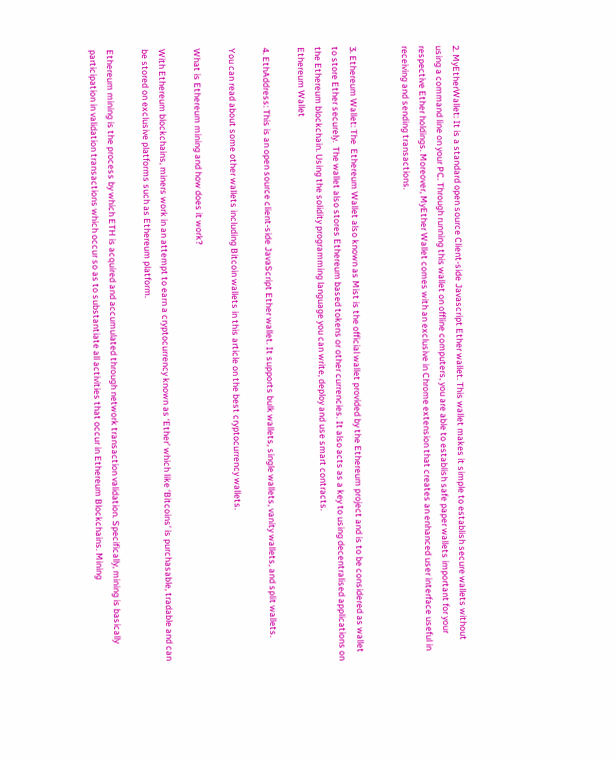2. MyEtherWallet: It is a standard open source Client-side Javascript Ether wallet. This wallet makes it simple to establish secure wallets without using a command line on your PC. Through running this wallet on offline computers, you are able to establish safe paper wallets important for your respective Ether holdings. Moreover, MyEther Wallet comes with an exclusive in Chrome extension that creates an enhanced user interface useful in receiving and sending transactions.


3. Ethereum Wallet: The  Ethereum Wallet also known as Mist is the official wallet provided by the Ethereum project and is to be considered as wallet to store Ether securely.  The wallet also stores Ethereum based tokens or other currencies. It also acts as a key to using decentralised applications on the Ethereum blockchain. Using the solidity programming language you can write, deploy and use smart contracts.
Ethereum Wallet

4. EthAddress: This is an open source client-side JavaScript Ether wallet. It supports bulk wallets, single wallets, vanity wallets, and split wallets.

You can read about some other wallets including Bitcoin wallets in this article on the best cryptocurrency wallets.

What is Ethereum mining and how does it work?

With Ethereum blockchains, miners work in an attempt to earn a cryptocurrency known as ‘Ether’ which like ‘Bitcoins’ is purchasable, tradable and can be stored on exclusive platforms such as Ethereum platform.

Ethereum mining is the process by which ETH is acquired and accumulated through network transaction validation. Specifically, mining is basically participation in validation transactions which occur so as to substantiate all activities that occur in Ethereum Blockchains. Mining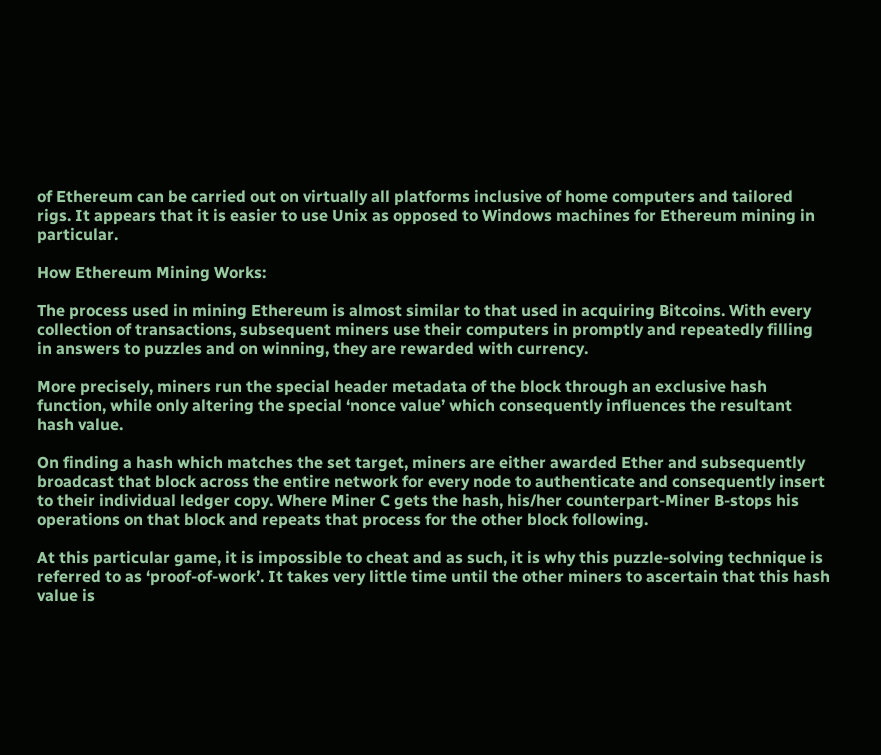of Ethereum can be carried out on virtually all platforms inclusive of home computers and tailored rigs. It appears that it is easier to use Unix as opposed to Windows machines for Ethereum mining in particular.

How Ethereum Mining Works:

The process used in mining Ethereum is almost similar to that used in acquiring Bitcoins. With every collection of transactions, subsequent miners use their computers in promptly and repeatedly filling in answers to puzzles and on winning, they are rewarded with currency.

More precisely, miners run the special header metadata of the block through an exclusive hash function, while only altering the special ‘nonce value’ which consequently influences the resultant hash value.

On finding a hash which matches the set target, miners are either awarded Ether and subsequently broadcast that block across the entire network for every node to authenticate and consequently insert to their individual ledger copy. Where Miner C gets the hash, his/her counterpart-Miner B-stops his operations on that block and repeats that process for the other block following.

At this particular game, it is impossible to cheat and as such, it is why this puzzle-solving technique is referred to as ‘proof-of-work’. It takes very little time until the other miners to ascertain that this hash value is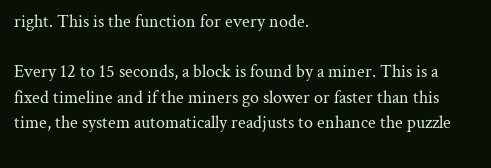right. This is the function for every node.

Every 12 to 15 seconds, a block is found by a miner. This is a fixed timeline and if the miners go slower or faster than this time, the system automatically readjusts to enhance the puzzle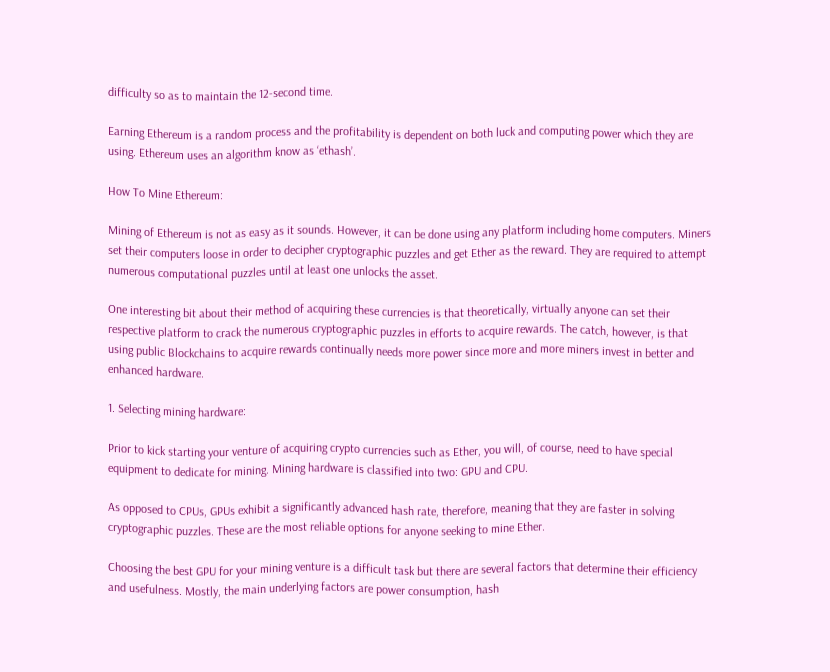difficulty so as to maintain the 12-second time.

Earning Ethereum is a random process and the profitability is dependent on both luck and computing power which they are using. Ethereum uses an algorithm know as ‘ethash’.

How To Mine Ethereum:

Mining of Ethereum is not as easy as it sounds. However, it can be done using any platform including home computers. Miners set their computers loose in order to decipher cryptographic puzzles and get Ether as the reward. They are required to attempt numerous computational puzzles until at least one unlocks the asset.

One interesting bit about their method of acquiring these currencies is that theoretically, virtually anyone can set their respective platform to crack the numerous cryptographic puzzles in efforts to acquire rewards. The catch, however, is that using public Blockchains to acquire rewards continually needs more power since more and more miners invest in better and enhanced hardware.

1. Selecting mining hardware:

Prior to kick starting your venture of acquiring crypto currencies such as Ether, you will, of course, need to have special equipment to dedicate for mining. Mining hardware is classified into two: GPU and CPU.

As opposed to CPUs, GPUs exhibit a significantly advanced hash rate, therefore, meaning that they are faster in solving cryptographic puzzles. These are the most reliable options for anyone seeking to mine Ether.

Choosing the best GPU for your mining venture is a difficult task but there are several factors that determine their efficiency and usefulness. Mostly, the main underlying factors are power consumption, hash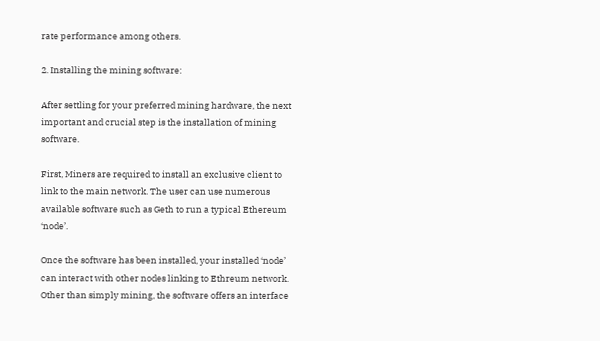rate performance among others.

2. Installing the mining software:

After settling for your preferred mining hardware, the next important and crucial step is the installation of mining software.

First, Miners are required to install an exclusive client to link to the main network. The user can use numerous available software such as Geth to run a typical Ethereum ‘node’.

Once the software has been installed, your installed ‘node’ can interact with other nodes linking to Ethreum network. Other than simply mining, the software offers an interface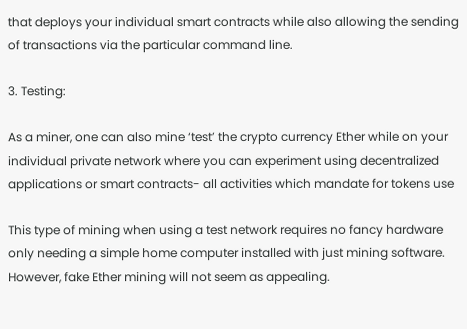that deploys your individual smart contracts while also allowing the sending of transactions via the particular command line.

3. Testing:

As a miner, one can also mine ‘test’ the crypto currency Ether while on your individual private network where you can experiment using decentralized applications or smart contracts- all activities which mandate for tokens use

This type of mining when using a test network requires no fancy hardware only needing a simple home computer installed with just mining software. However, fake Ether mining will not seem as appealing.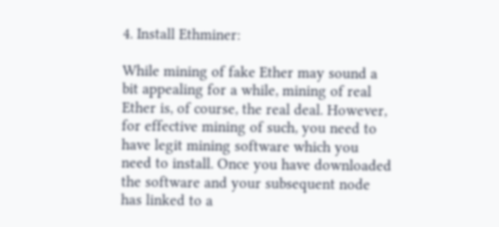4. Install Ethminer:

While mining of fake Ether may sound a bit appealing for a while, mining of real Ether is, of course, the real deal. However, for effective mining of such, you need to have legit mining software which you need to install. Once you have downloaded the software and your subsequent node has linked to a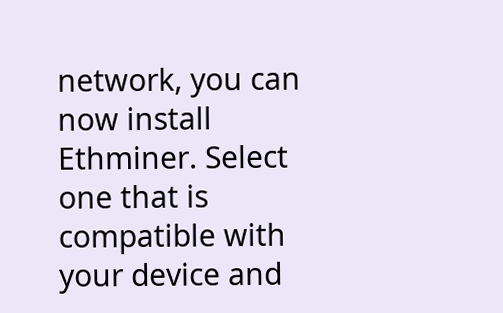network, you can now install Ethminer. Select one that is compatible with your device and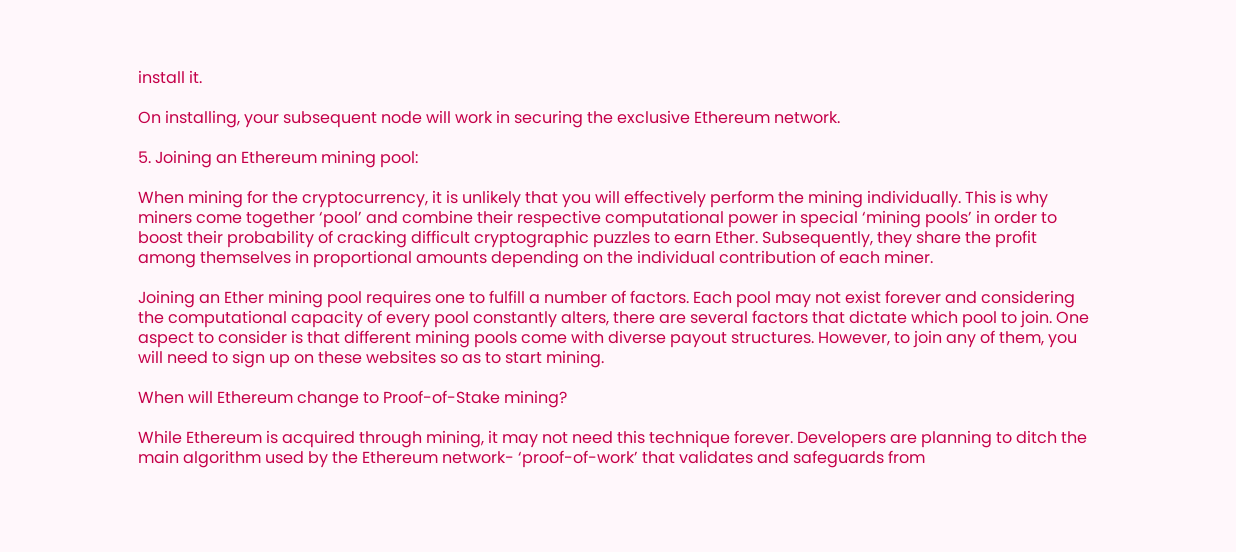install it.

On installing, your subsequent node will work in securing the exclusive Ethereum network.

5. Joining an Ethereum mining pool:

When mining for the cryptocurrency, it is unlikely that you will effectively perform the mining individually. This is why miners come together ‘pool’ and combine their respective computational power in special ‘mining pools’ in order to boost their probability of cracking difficult cryptographic puzzles to earn Ether. Subsequently, they share the profit among themselves in proportional amounts depending on the individual contribution of each miner.

Joining an Ether mining pool requires one to fulfill a number of factors. Each pool may not exist forever and considering the computational capacity of every pool constantly alters, there are several factors that dictate which pool to join. One aspect to consider is that different mining pools come with diverse payout structures. However, to join any of them, you will need to sign up on these websites so as to start mining.

When will Ethereum change to Proof-of-Stake mining?

While Ethereum is acquired through mining, it may not need this technique forever. Developers are planning to ditch the main algorithm used by the Ethereum network- ‘proof-of-work’ that validates and safeguards from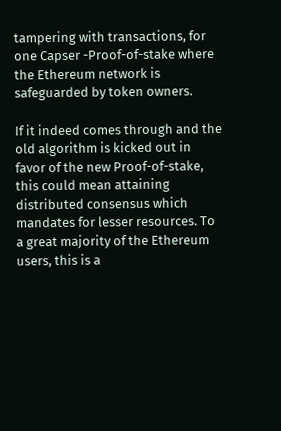tampering with transactions, for one Capser -Proof-of-stake where the Ethereum network is safeguarded by token owners.

If it indeed comes through and the old algorithm is kicked out in favor of the new Proof-of-stake, this could mean attaining distributed consensus which mandates for lesser resources. To a great majority of the Ethereum users, this is a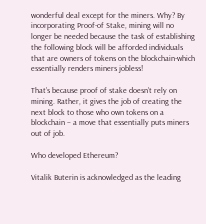wonderful deal except for the miners. Why? By incorporating Proof-of Stake, mining will no longer be needed because the task of establishing the following block will be afforded individuals that are owners of tokens on the blockchain-which essentially renders miners jobless!

That’s because proof of stake doesn’t rely on mining. Rather, it gives the job of creating the next block to those who own tokens on a blockchain – a move that essentially puts miners out of job.

Who developed Ethereum?

Vitalik Buterin is acknowledged as the leading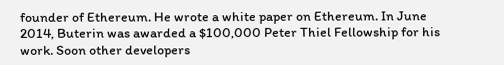founder of Ethereum. He wrote a white paper on Ethereum. In June 2014, Buterin was awarded a $100,000 Peter Thiel Fellowship for his work. Soon other developers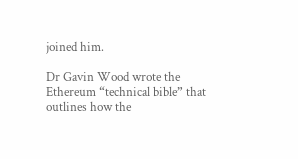joined him.

Dr Gavin Wood wrote the Ethereum “technical bible” that outlines how the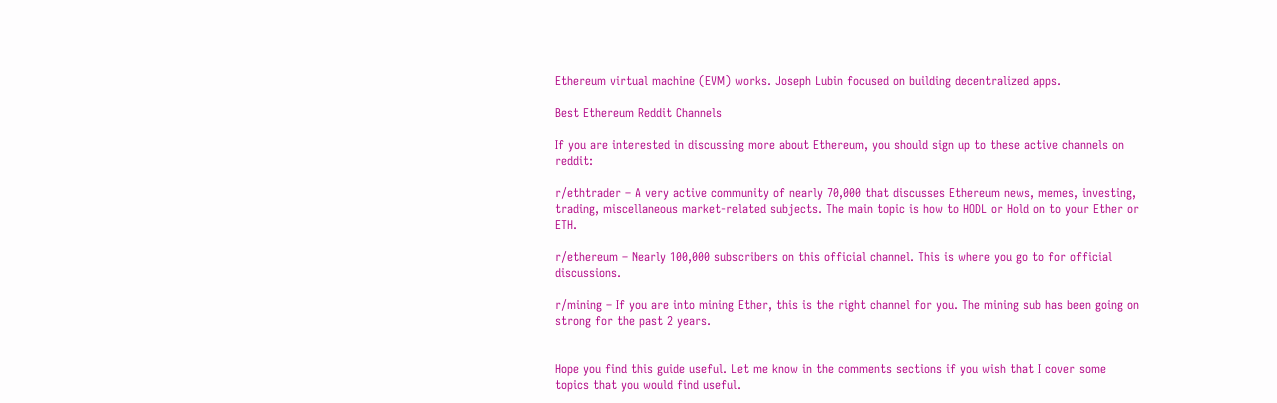Ethereum virtual machine (EVM) works. Joseph Lubin focused on building decentralized apps.

Best Ethereum Reddit Channels

If you are interested in discussing more about Ethereum, you should sign up to these active channels on reddit:

r/ethtrader – A very active community of nearly 70,000 that discusses Ethereum news, memes, investing, trading, miscellaneous market-related subjects. The main topic is how to HODL or Hold on to your Ether or ETH.

r/ethereum – Nearly 100,000 subscribers on this official channel. This is where you go to for official discussions.

r/mining – If you are into mining Ether, this is the right channel for you. The mining sub has been going on strong for the past 2 years.


Hope you find this guide useful. Let me know in the comments sections if you wish that I cover some topics that you would find useful.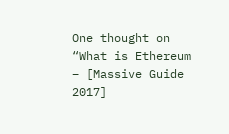One thought on “What is Ethereum – [Massive Guide 2017]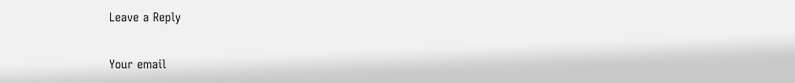Leave a Reply

Your email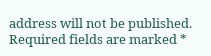address will not be published. Required fields are marked *